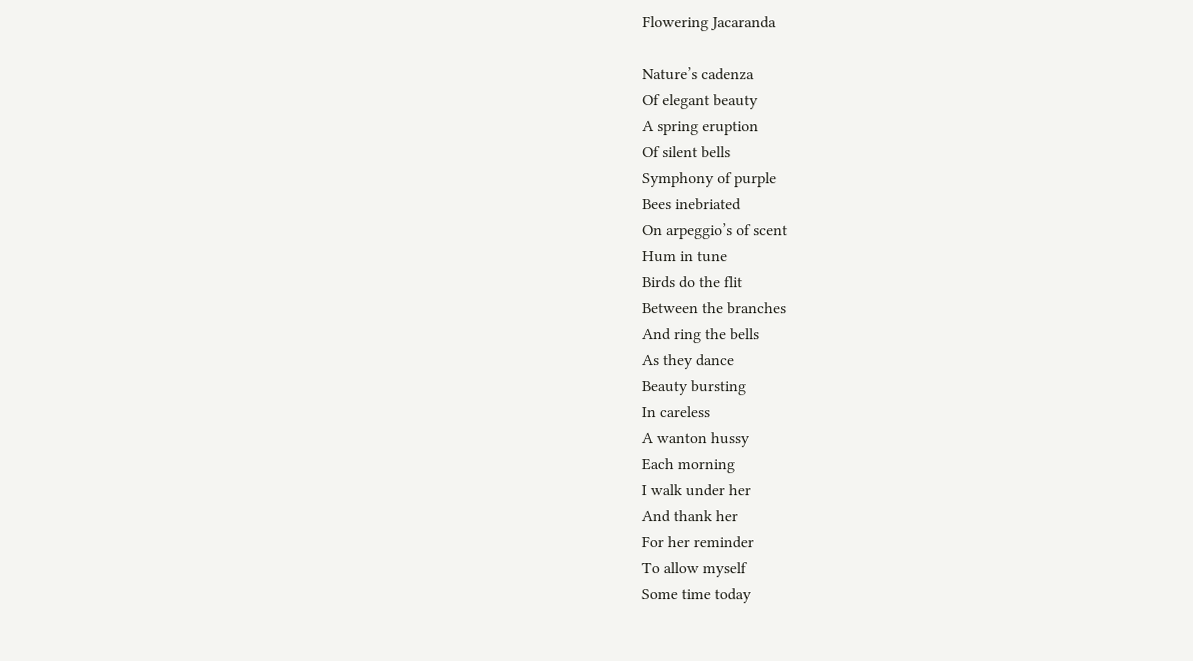Flowering Jacaranda

Nature’s cadenza
Of elegant beauty
A spring eruption
Of silent bells
Symphony of purple
Bees inebriated
On arpeggio’s of scent
Hum in tune
Birds do the flit
Between the branches
And ring the bells
As they dance
Beauty bursting
In careless
A wanton hussy
Each morning
I walk under her
And thank her
For her reminder
To allow myself
Some time today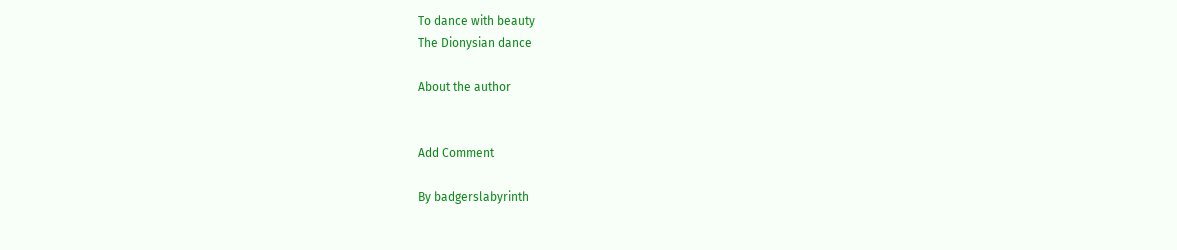To dance with beauty
The Dionysian dance

About the author


Add Comment

By badgerslabyrinth